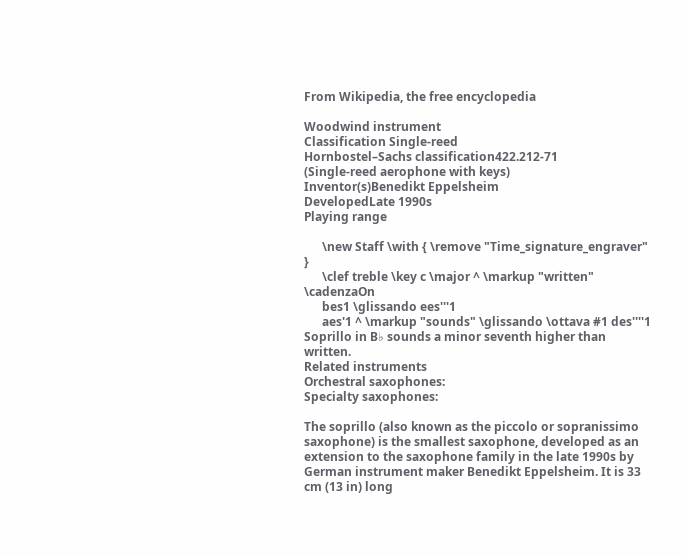From Wikipedia, the free encyclopedia

Woodwind instrument
Classification Single-reed
Hornbostel–Sachs classification422.212-71
(Single-reed aerophone with keys)
Inventor(s)Benedikt Eppelsheim
DevelopedLate 1990s
Playing range

      \new Staff \with { \remove "Time_signature_engraver" }
      \clef treble \key c \major ^ \markup "written" \cadenzaOn
      bes1 \glissando ees'''1
      aes'1 ^ \markup "sounds" \glissando \ottava #1 des''''1
Soprillo in B♭ sounds a minor seventh higher than written.
Related instruments
Orchestral saxophones:
Specialty saxophones:

The soprillo (also known as the piccolo or sopranissimo saxophone) is the smallest saxophone, developed as an extension to the saxophone family in the late 1990s by German instrument maker Benedikt Eppelsheim. It is 33 cm (13 in) long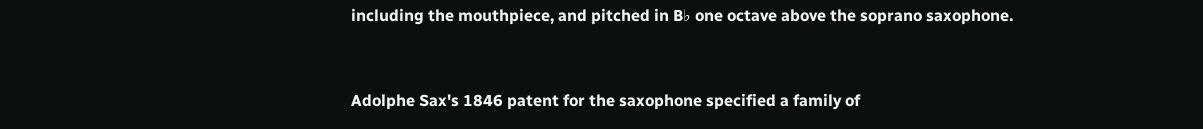including the mouthpiece, and pitched in B♭ one octave above the soprano saxophone.


Adolphe Sax's 1846 patent for the saxophone specified a family of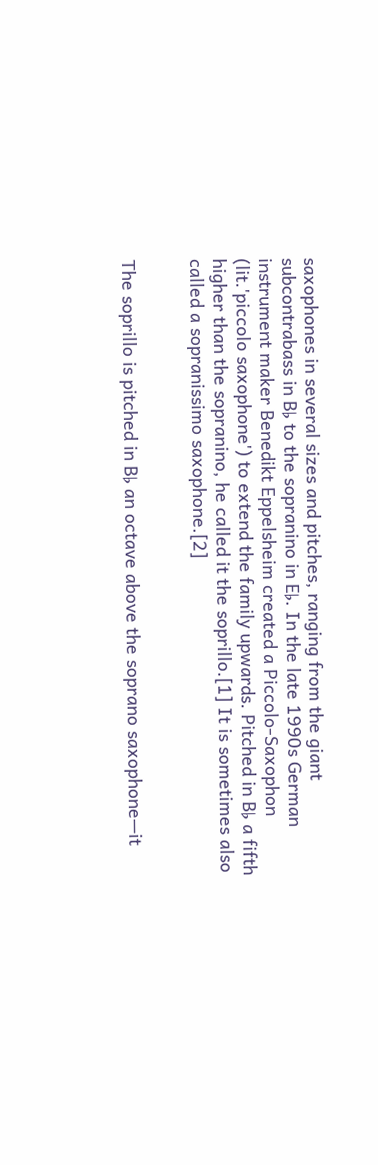saxophones in several sizes and pitches, ranging from the giant subcontrabass in B♭ to the sopranino in E♭. In the late 1990s German instrument maker Benedikt Eppelsheim created a Piccolo-Saxophon (lit.'piccolo saxophone') to extend the family upwards. Pitched in B♭ a fifth higher than the sopranino, he called it the soprillo.[1] It is sometimes also called a sopranissimo saxophone.[2]


The soprillo is pitched in B♭ an octave above the soprano saxophone—it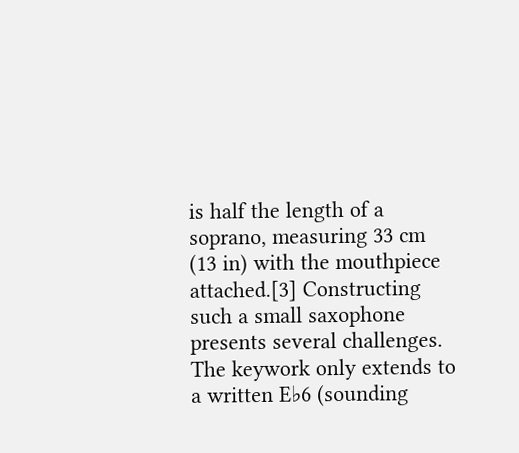is half the length of a soprano, measuring 33 cm (13 in) with the mouthpiece attached.[3] Constructing such a small saxophone presents several challenges. The keywork only extends to a written E♭6 (sounding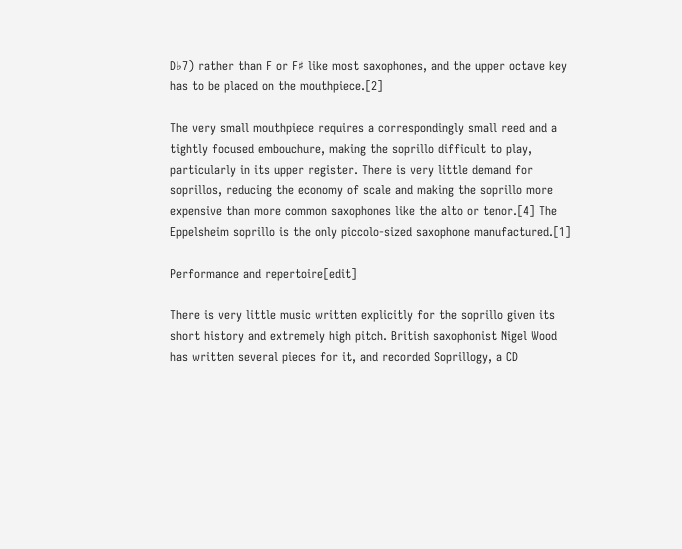D♭7) rather than F or F♯ like most saxophones, and the upper octave key has to be placed on the mouthpiece.[2]

The very small mouthpiece requires a correspondingly small reed and a tightly focused embouchure, making the soprillo difficult to play, particularly in its upper register. There is very little demand for soprillos, reducing the economy of scale and making the soprillo more expensive than more common saxophones like the alto or tenor.[4] The Eppelsheim soprillo is the only piccolo-sized saxophone manufactured.[1]

Performance and repertoire[edit]

There is very little music written explicitly for the soprillo given its short history and extremely high pitch. British saxophonist Nigel Wood has written several pieces for it, and recorded Soprillogy, a CD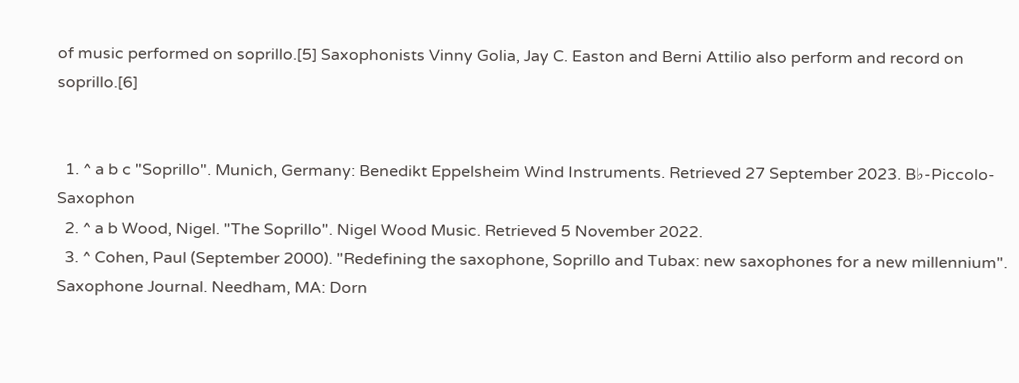of music performed on soprillo.[5] Saxophonists Vinny Golia, Jay C. Easton and Berni Attilio also perform and record on soprillo.[6]


  1. ^ a b c "Soprillo". Munich, Germany: Benedikt Eppelsheim Wind Instruments. Retrieved 27 September 2023. B♭-Piccolo-Saxophon
  2. ^ a b Wood, Nigel. "The Soprillo". Nigel Wood Music. Retrieved 5 November 2022.
  3. ^ Cohen, Paul (September 2000). "Redefining the saxophone, Soprillo and Tubax: new saxophones for a new millennium". Saxophone Journal. Needham, MA: Dorn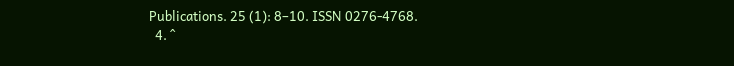Publications. 25 (1): 8–10. ISSN 0276-4768.
  4. ^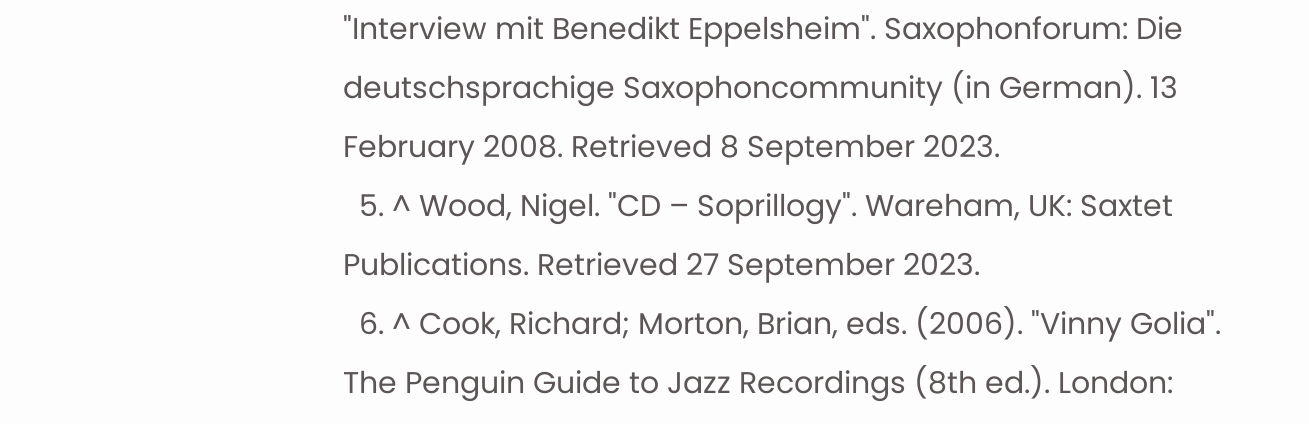"Interview mit Benedikt Eppelsheim". Saxophonforum: Die deutschsprachige Saxophoncommunity (in German). 13 February 2008. Retrieved 8 September 2023.
  5. ^ Wood, Nigel. "CD – Soprillogy". Wareham, UK: Saxtet Publications. Retrieved 27 September 2023.
  6. ^ Cook, Richard; Morton, Brian, eds. (2006). "Vinny Golia". The Penguin Guide to Jazz Recordings (8th ed.). London: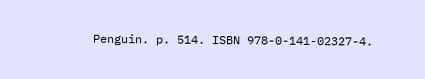Penguin. p. 514. ISBN 978-0-141-02327-4.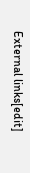External links[edit]